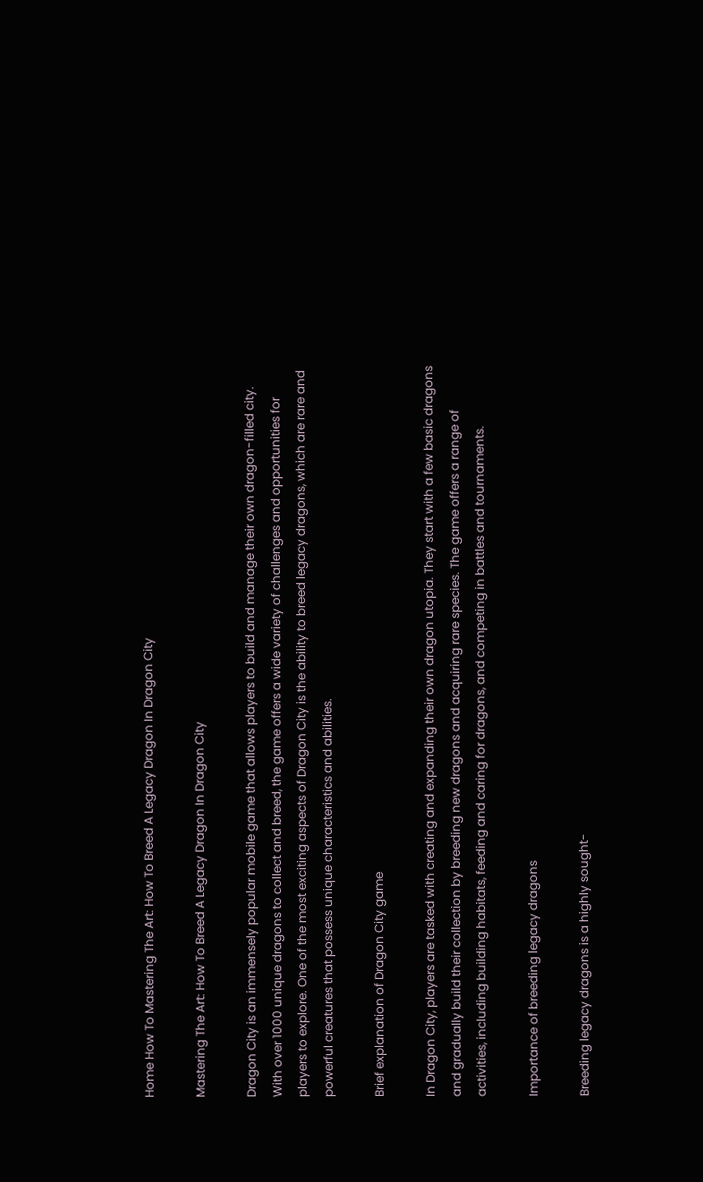Home How To Mastering The Art: How To Breed A Legacy Dragon In Dragon City

Mastering The Art: How To Breed A Legacy Dragon In Dragon City

Dragon City is an immensely popular mobile game that allows players to build and manage their own dragon-filled city. With over 1000 unique dragons to collect and breed, the game offers a wide variety of challenges and opportunities for players to explore. One of the most exciting aspects of Dragon City is the ability to breed legacy dragons, which are rare and powerful creatures that possess unique characteristics and abilities.

Brief explanation of Dragon City game

In Dragon City, players are tasked with creating and expanding their own dragon utopia. They start with a few basic dragons and gradually build their collection by breeding new dragons and acquiring rare species. The game offers a range of activities, including building habitats, feeding and caring for dragons, and competing in battles and tournaments.

Importance of breeding legacy dragons

Breeding legacy dragons is a highly sought-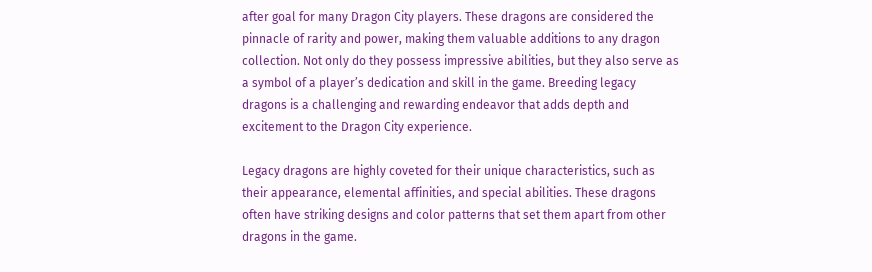after goal for many Dragon City players. These dragons are considered the pinnacle of rarity and power, making them valuable additions to any dragon collection. Not only do they possess impressive abilities, but they also serve as a symbol of a player’s dedication and skill in the game. Breeding legacy dragons is a challenging and rewarding endeavor that adds depth and excitement to the Dragon City experience.

Legacy dragons are highly coveted for their unique characteristics, such as their appearance, elemental affinities, and special abilities. These dragons often have striking designs and color patterns that set them apart from other dragons in the game.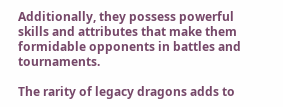Additionally, they possess powerful skills and attributes that make them formidable opponents in battles and tournaments.

The rarity of legacy dragons adds to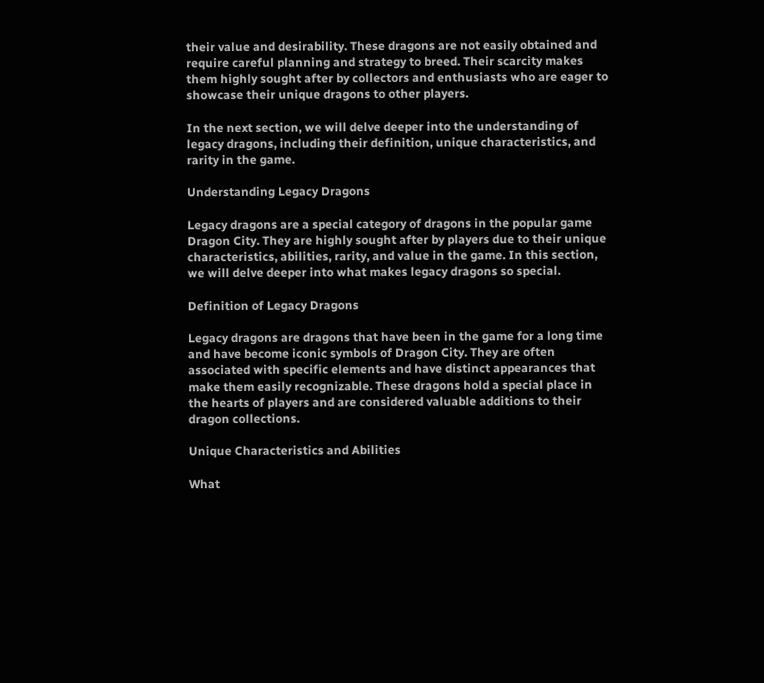their value and desirability. These dragons are not easily obtained and require careful planning and strategy to breed. Their scarcity makes them highly sought after by collectors and enthusiasts who are eager to showcase their unique dragons to other players.

In the next section, we will delve deeper into the understanding of legacy dragons, including their definition, unique characteristics, and rarity in the game.

Understanding Legacy Dragons

Legacy dragons are a special category of dragons in the popular game Dragon City. They are highly sought after by players due to their unique characteristics, abilities, rarity, and value in the game. In this section, we will delve deeper into what makes legacy dragons so special.

Definition of Legacy Dragons

Legacy dragons are dragons that have been in the game for a long time and have become iconic symbols of Dragon City. They are often associated with specific elements and have distinct appearances that make them easily recognizable. These dragons hold a special place in the hearts of players and are considered valuable additions to their dragon collections.

Unique Characteristics and Abilities

What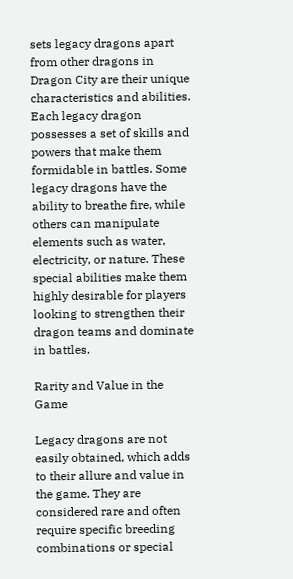sets legacy dragons apart from other dragons in Dragon City are their unique characteristics and abilities. Each legacy dragon possesses a set of skills and powers that make them formidable in battles. Some legacy dragons have the ability to breathe fire, while others can manipulate elements such as water, electricity, or nature. These special abilities make them highly desirable for players looking to strengthen their dragon teams and dominate in battles.

Rarity and Value in the Game

Legacy dragons are not easily obtained, which adds to their allure and value in the game. They are considered rare and often require specific breeding combinations or special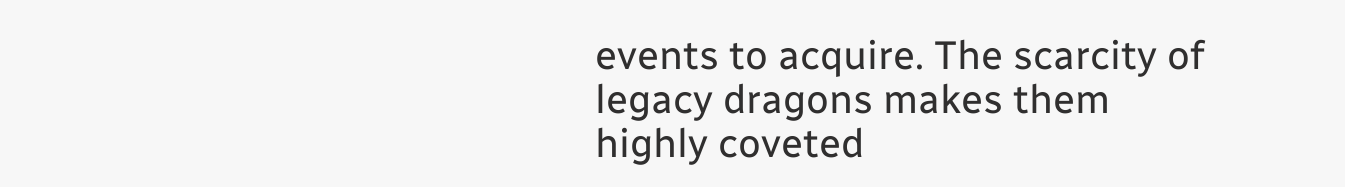events to acquire. The scarcity of legacy dragons makes them highly coveted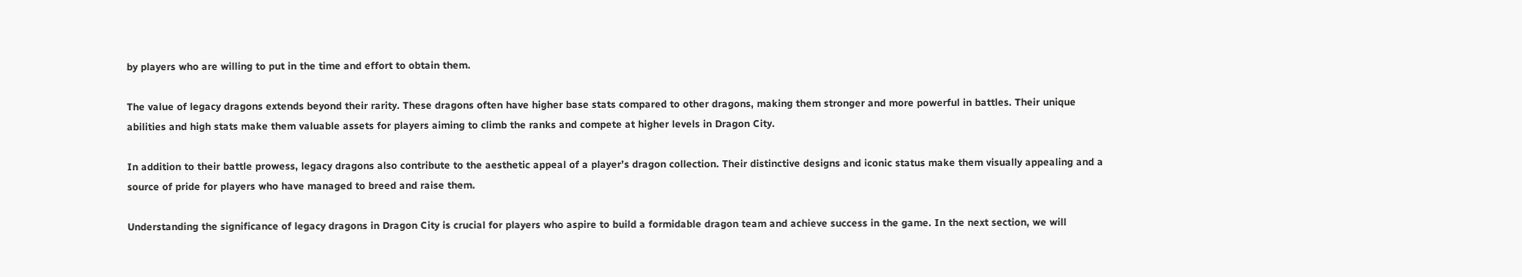by players who are willing to put in the time and effort to obtain them.

The value of legacy dragons extends beyond their rarity. These dragons often have higher base stats compared to other dragons, making them stronger and more powerful in battles. Their unique abilities and high stats make them valuable assets for players aiming to climb the ranks and compete at higher levels in Dragon City.

In addition to their battle prowess, legacy dragons also contribute to the aesthetic appeal of a player’s dragon collection. Their distinctive designs and iconic status make them visually appealing and a source of pride for players who have managed to breed and raise them.

Understanding the significance of legacy dragons in Dragon City is crucial for players who aspire to build a formidable dragon team and achieve success in the game. In the next section, we will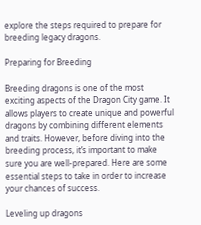explore the steps required to prepare for breeding legacy dragons.

Preparing for Breeding

Breeding dragons is one of the most exciting aspects of the Dragon City game. It allows players to create unique and powerful dragons by combining different elements and traits. However, before diving into the breeding process, it’s important to make sure you are well-prepared. Here are some essential steps to take in order to increase your chances of success.

Leveling up dragons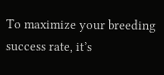To maximize your breeding success rate, it’s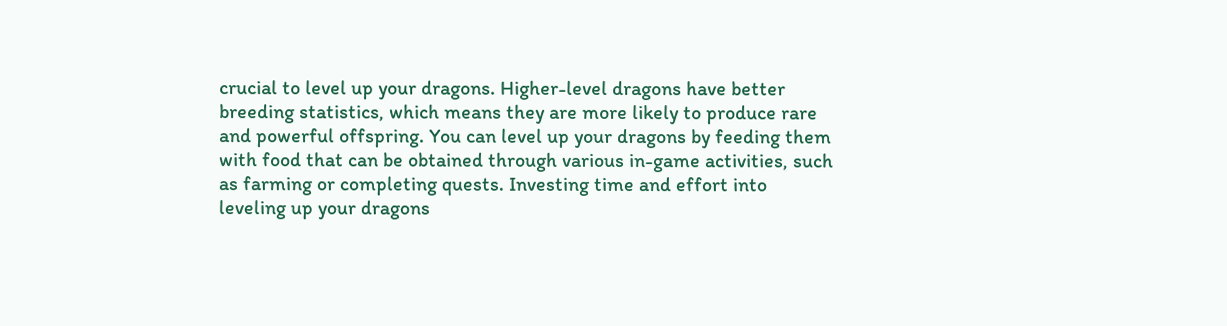crucial to level up your dragons. Higher-level dragons have better breeding statistics, which means they are more likely to produce rare and powerful offspring. You can level up your dragons by feeding them with food that can be obtained through various in-game activities, such as farming or completing quests. Investing time and effort into leveling up your dragons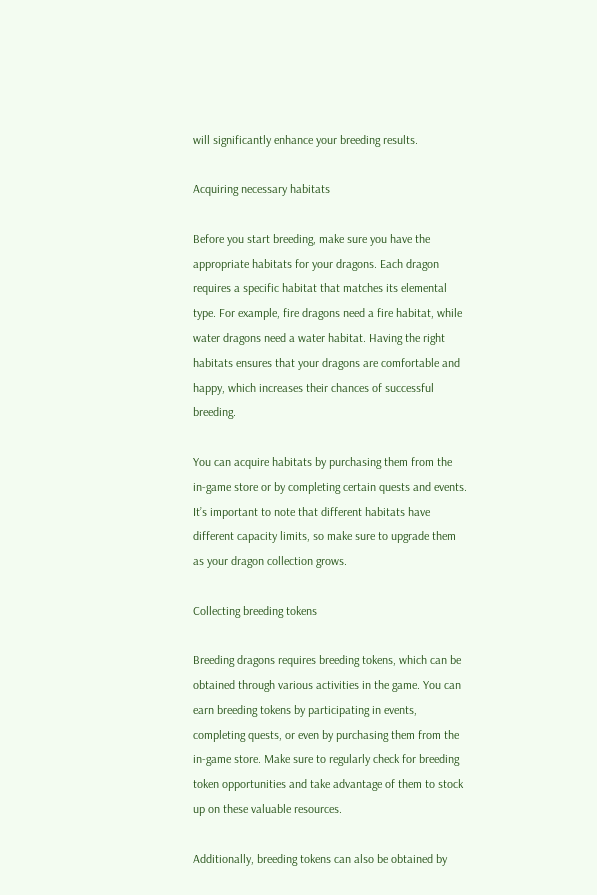will significantly enhance your breeding results.

Acquiring necessary habitats

Before you start breeding, make sure you have the appropriate habitats for your dragons. Each dragon requires a specific habitat that matches its elemental type. For example, fire dragons need a fire habitat, while water dragons need a water habitat. Having the right habitats ensures that your dragons are comfortable and happy, which increases their chances of successful breeding.

You can acquire habitats by purchasing them from the in-game store or by completing certain quests and events. It’s important to note that different habitats have different capacity limits, so make sure to upgrade them as your dragon collection grows.

Collecting breeding tokens

Breeding dragons requires breeding tokens, which can be obtained through various activities in the game. You can earn breeding tokens by participating in events, completing quests, or even by purchasing them from the in-game store. Make sure to regularly check for breeding token opportunities and take advantage of them to stock up on these valuable resources.

Additionally, breeding tokens can also be obtained by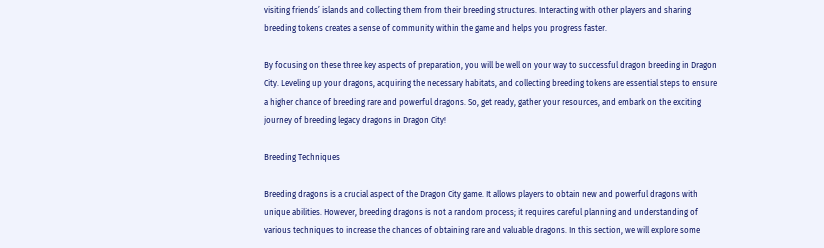visiting friends’ islands and collecting them from their breeding structures. Interacting with other players and sharing breeding tokens creates a sense of community within the game and helps you progress faster.

By focusing on these three key aspects of preparation, you will be well on your way to successful dragon breeding in Dragon City. Leveling up your dragons, acquiring the necessary habitats, and collecting breeding tokens are essential steps to ensure a higher chance of breeding rare and powerful dragons. So, get ready, gather your resources, and embark on the exciting journey of breeding legacy dragons in Dragon City!

Breeding Techniques

Breeding dragons is a crucial aspect of the Dragon City game. It allows players to obtain new and powerful dragons with unique abilities. However, breeding dragons is not a random process; it requires careful planning and understanding of various techniques to increase the chances of obtaining rare and valuable dragons. In this section, we will explore some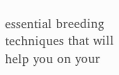essential breeding techniques that will help you on your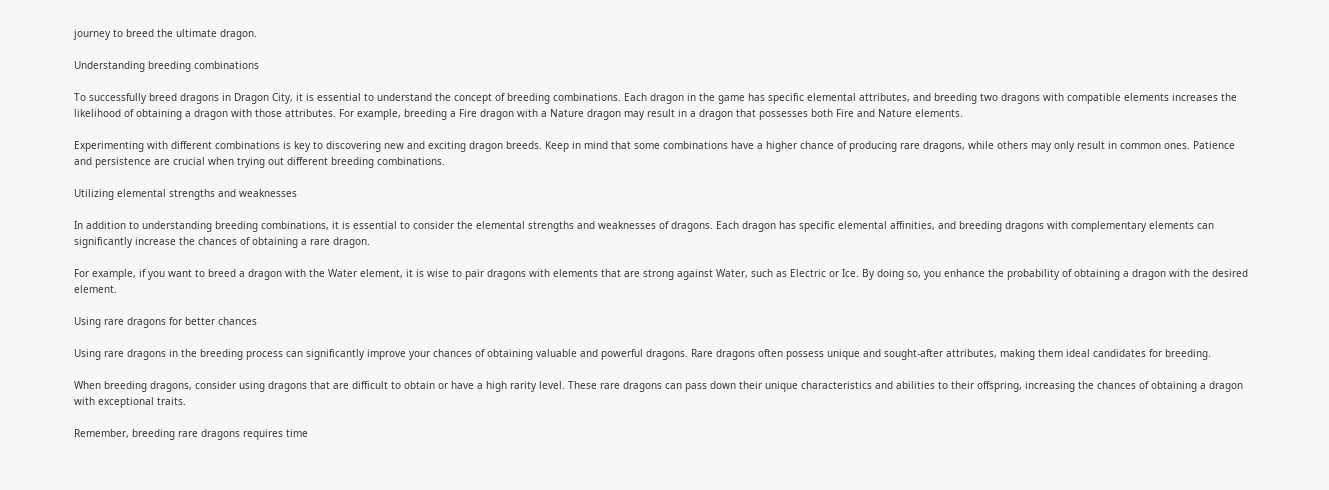journey to breed the ultimate dragon.

Understanding breeding combinations

To successfully breed dragons in Dragon City, it is essential to understand the concept of breeding combinations. Each dragon in the game has specific elemental attributes, and breeding two dragons with compatible elements increases the likelihood of obtaining a dragon with those attributes. For example, breeding a Fire dragon with a Nature dragon may result in a dragon that possesses both Fire and Nature elements.

Experimenting with different combinations is key to discovering new and exciting dragon breeds. Keep in mind that some combinations have a higher chance of producing rare dragons, while others may only result in common ones. Patience and persistence are crucial when trying out different breeding combinations.

Utilizing elemental strengths and weaknesses

In addition to understanding breeding combinations, it is essential to consider the elemental strengths and weaknesses of dragons. Each dragon has specific elemental affinities, and breeding dragons with complementary elements can significantly increase the chances of obtaining a rare dragon.

For example, if you want to breed a dragon with the Water element, it is wise to pair dragons with elements that are strong against Water, such as Electric or Ice. By doing so, you enhance the probability of obtaining a dragon with the desired element.

Using rare dragons for better chances

Using rare dragons in the breeding process can significantly improve your chances of obtaining valuable and powerful dragons. Rare dragons often possess unique and sought-after attributes, making them ideal candidates for breeding.

When breeding dragons, consider using dragons that are difficult to obtain or have a high rarity level. These rare dragons can pass down their unique characteristics and abilities to their offspring, increasing the chances of obtaining a dragon with exceptional traits.

Remember, breeding rare dragons requires time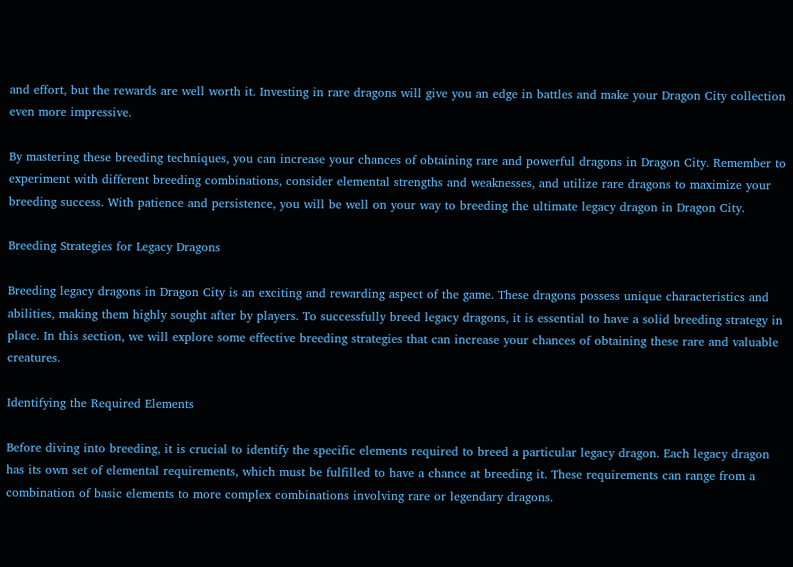and effort, but the rewards are well worth it. Investing in rare dragons will give you an edge in battles and make your Dragon City collection even more impressive.

By mastering these breeding techniques, you can increase your chances of obtaining rare and powerful dragons in Dragon City. Remember to experiment with different breeding combinations, consider elemental strengths and weaknesses, and utilize rare dragons to maximize your breeding success. With patience and persistence, you will be well on your way to breeding the ultimate legacy dragon in Dragon City.

Breeding Strategies for Legacy Dragons

Breeding legacy dragons in Dragon City is an exciting and rewarding aspect of the game. These dragons possess unique characteristics and abilities, making them highly sought after by players. To successfully breed legacy dragons, it is essential to have a solid breeding strategy in place. In this section, we will explore some effective breeding strategies that can increase your chances of obtaining these rare and valuable creatures.

Identifying the Required Elements

Before diving into breeding, it is crucial to identify the specific elements required to breed a particular legacy dragon. Each legacy dragon has its own set of elemental requirements, which must be fulfilled to have a chance at breeding it. These requirements can range from a combination of basic elements to more complex combinations involving rare or legendary dragons.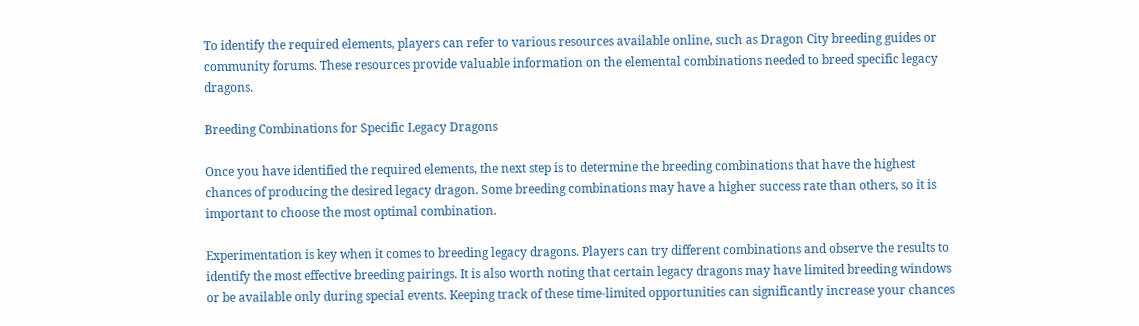To identify the required elements, players can refer to various resources available online, such as Dragon City breeding guides or community forums. These resources provide valuable information on the elemental combinations needed to breed specific legacy dragons.

Breeding Combinations for Specific Legacy Dragons

Once you have identified the required elements, the next step is to determine the breeding combinations that have the highest chances of producing the desired legacy dragon. Some breeding combinations may have a higher success rate than others, so it is important to choose the most optimal combination.

Experimentation is key when it comes to breeding legacy dragons. Players can try different combinations and observe the results to identify the most effective breeding pairings. It is also worth noting that certain legacy dragons may have limited breeding windows or be available only during special events. Keeping track of these time-limited opportunities can significantly increase your chances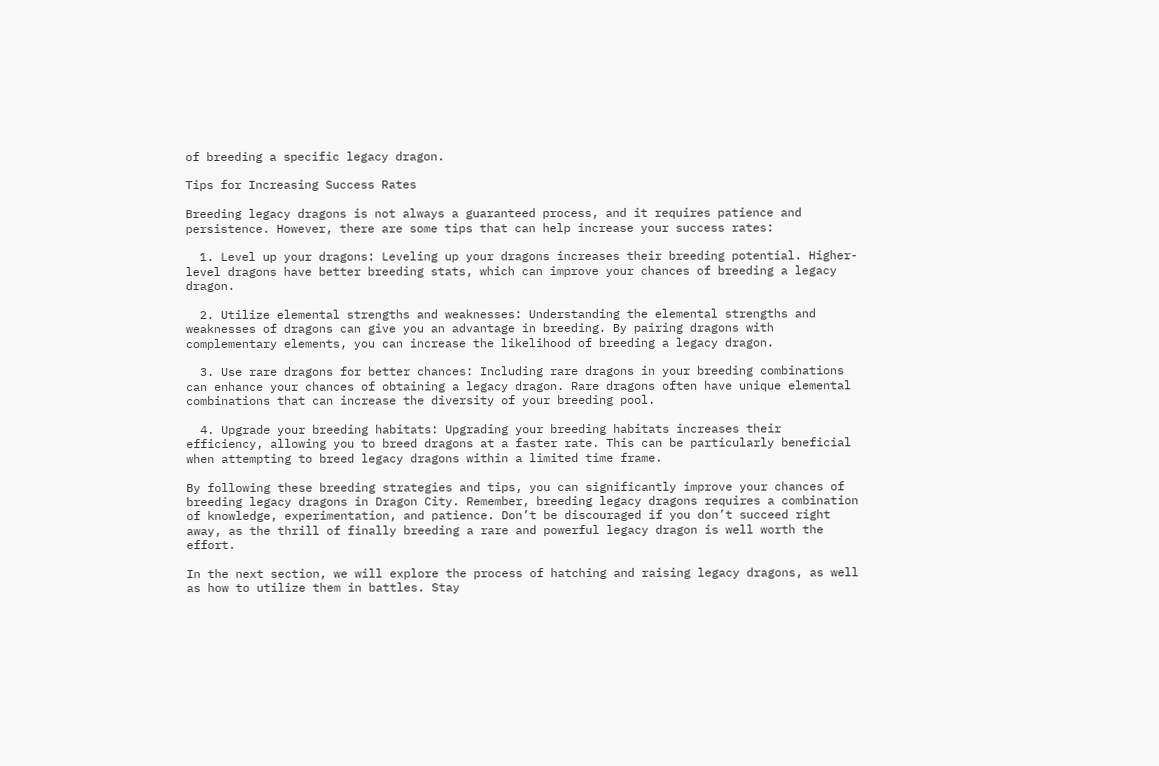of breeding a specific legacy dragon.

Tips for Increasing Success Rates

Breeding legacy dragons is not always a guaranteed process, and it requires patience and persistence. However, there are some tips that can help increase your success rates:

  1. Level up your dragons: Leveling up your dragons increases their breeding potential. Higher-level dragons have better breeding stats, which can improve your chances of breeding a legacy dragon.

  2. Utilize elemental strengths and weaknesses: Understanding the elemental strengths and weaknesses of dragons can give you an advantage in breeding. By pairing dragons with complementary elements, you can increase the likelihood of breeding a legacy dragon.

  3. Use rare dragons for better chances: Including rare dragons in your breeding combinations can enhance your chances of obtaining a legacy dragon. Rare dragons often have unique elemental combinations that can increase the diversity of your breeding pool.

  4. Upgrade your breeding habitats: Upgrading your breeding habitats increases their efficiency, allowing you to breed dragons at a faster rate. This can be particularly beneficial when attempting to breed legacy dragons within a limited time frame.

By following these breeding strategies and tips, you can significantly improve your chances of breeding legacy dragons in Dragon City. Remember, breeding legacy dragons requires a combination of knowledge, experimentation, and patience. Don’t be discouraged if you don’t succeed right away, as the thrill of finally breeding a rare and powerful legacy dragon is well worth the effort.

In the next section, we will explore the process of hatching and raising legacy dragons, as well as how to utilize them in battles. Stay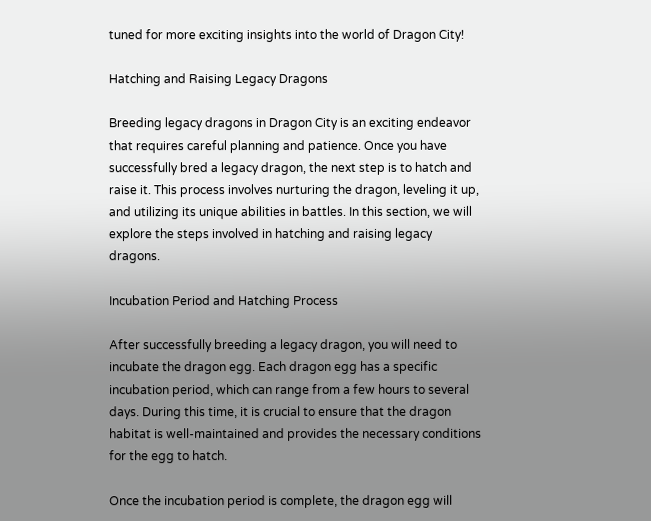tuned for more exciting insights into the world of Dragon City!

Hatching and Raising Legacy Dragons

Breeding legacy dragons in Dragon City is an exciting endeavor that requires careful planning and patience. Once you have successfully bred a legacy dragon, the next step is to hatch and raise it. This process involves nurturing the dragon, leveling it up, and utilizing its unique abilities in battles. In this section, we will explore the steps involved in hatching and raising legacy dragons.

Incubation Period and Hatching Process

After successfully breeding a legacy dragon, you will need to incubate the dragon egg. Each dragon egg has a specific incubation period, which can range from a few hours to several days. During this time, it is crucial to ensure that the dragon habitat is well-maintained and provides the necessary conditions for the egg to hatch.

Once the incubation period is complete, the dragon egg will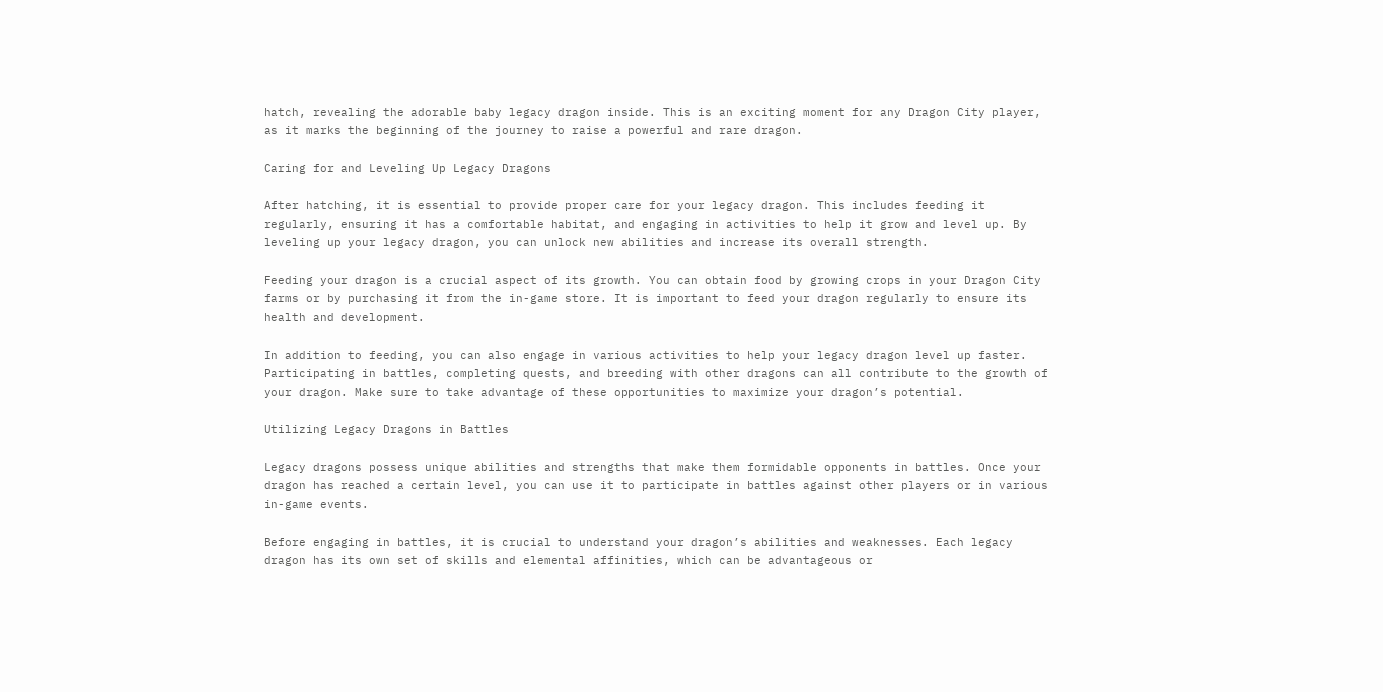hatch, revealing the adorable baby legacy dragon inside. This is an exciting moment for any Dragon City player, as it marks the beginning of the journey to raise a powerful and rare dragon.

Caring for and Leveling Up Legacy Dragons

After hatching, it is essential to provide proper care for your legacy dragon. This includes feeding it regularly, ensuring it has a comfortable habitat, and engaging in activities to help it grow and level up. By leveling up your legacy dragon, you can unlock new abilities and increase its overall strength.

Feeding your dragon is a crucial aspect of its growth. You can obtain food by growing crops in your Dragon City farms or by purchasing it from the in-game store. It is important to feed your dragon regularly to ensure its health and development.

In addition to feeding, you can also engage in various activities to help your legacy dragon level up faster. Participating in battles, completing quests, and breeding with other dragons can all contribute to the growth of your dragon. Make sure to take advantage of these opportunities to maximize your dragon’s potential.

Utilizing Legacy Dragons in Battles

Legacy dragons possess unique abilities and strengths that make them formidable opponents in battles. Once your dragon has reached a certain level, you can use it to participate in battles against other players or in various in-game events.

Before engaging in battles, it is crucial to understand your dragon’s abilities and weaknesses. Each legacy dragon has its own set of skills and elemental affinities, which can be advantageous or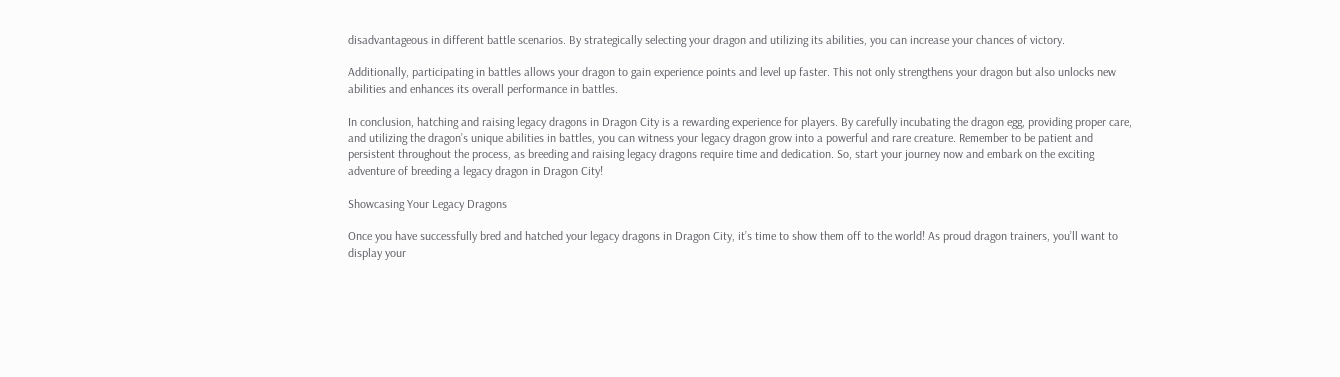disadvantageous in different battle scenarios. By strategically selecting your dragon and utilizing its abilities, you can increase your chances of victory.

Additionally, participating in battles allows your dragon to gain experience points and level up faster. This not only strengthens your dragon but also unlocks new abilities and enhances its overall performance in battles.

In conclusion, hatching and raising legacy dragons in Dragon City is a rewarding experience for players. By carefully incubating the dragon egg, providing proper care, and utilizing the dragon’s unique abilities in battles, you can witness your legacy dragon grow into a powerful and rare creature. Remember to be patient and persistent throughout the process, as breeding and raising legacy dragons require time and dedication. So, start your journey now and embark on the exciting adventure of breeding a legacy dragon in Dragon City!

Showcasing Your Legacy Dragons

Once you have successfully bred and hatched your legacy dragons in Dragon City, it’s time to show them off to the world! As proud dragon trainers, you’ll want to display your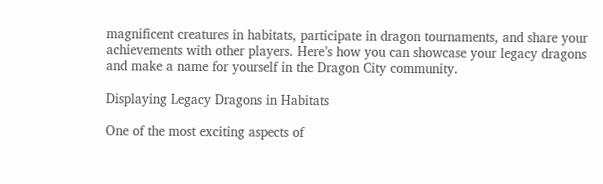magnificent creatures in habitats, participate in dragon tournaments, and share your achievements with other players. Here’s how you can showcase your legacy dragons and make a name for yourself in the Dragon City community.

Displaying Legacy Dragons in Habitats

One of the most exciting aspects of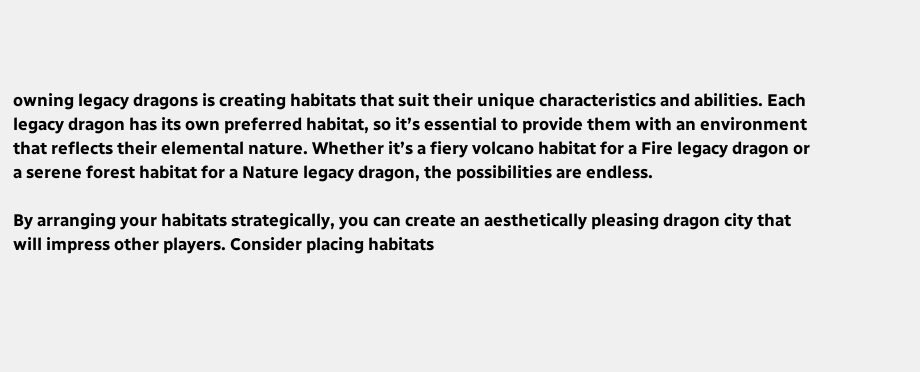owning legacy dragons is creating habitats that suit their unique characteristics and abilities. Each legacy dragon has its own preferred habitat, so it’s essential to provide them with an environment that reflects their elemental nature. Whether it’s a fiery volcano habitat for a Fire legacy dragon or a serene forest habitat for a Nature legacy dragon, the possibilities are endless.

By arranging your habitats strategically, you can create an aesthetically pleasing dragon city that will impress other players. Consider placing habitats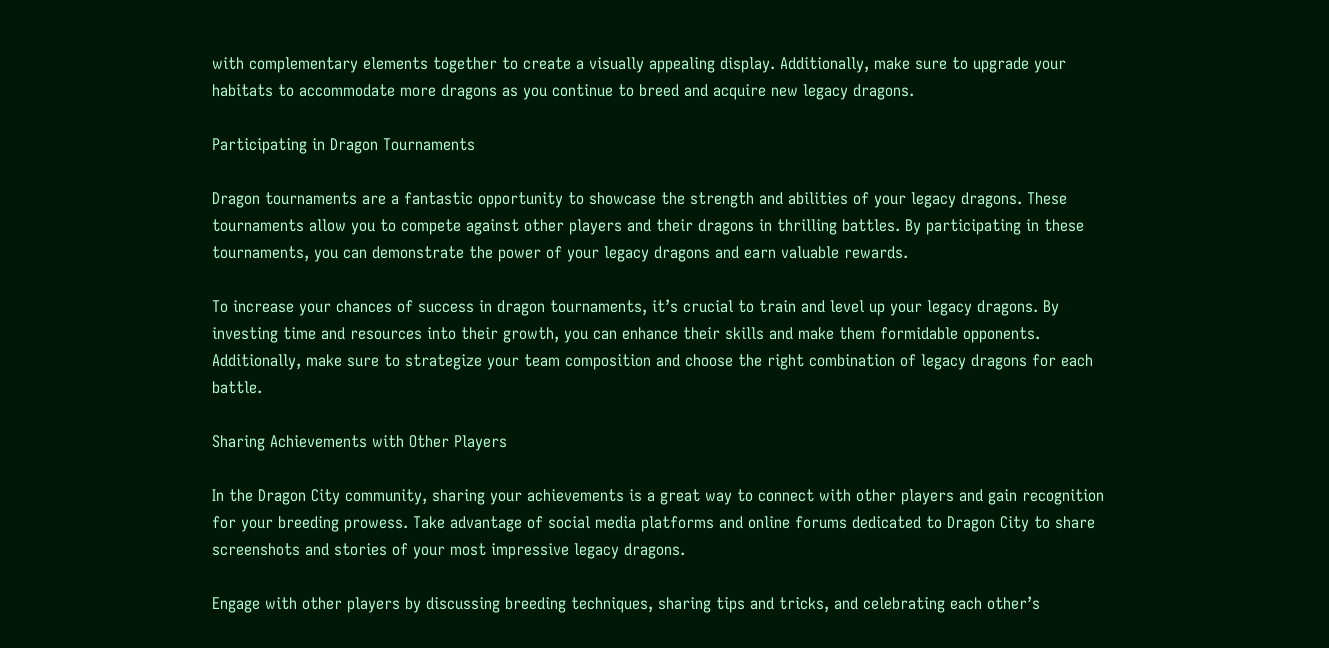with complementary elements together to create a visually appealing display. Additionally, make sure to upgrade your habitats to accommodate more dragons as you continue to breed and acquire new legacy dragons.

Participating in Dragon Tournaments

Dragon tournaments are a fantastic opportunity to showcase the strength and abilities of your legacy dragons. These tournaments allow you to compete against other players and their dragons in thrilling battles. By participating in these tournaments, you can demonstrate the power of your legacy dragons and earn valuable rewards.

To increase your chances of success in dragon tournaments, it’s crucial to train and level up your legacy dragons. By investing time and resources into their growth, you can enhance their skills and make them formidable opponents. Additionally, make sure to strategize your team composition and choose the right combination of legacy dragons for each battle.

Sharing Achievements with Other Players

In the Dragon City community, sharing your achievements is a great way to connect with other players and gain recognition for your breeding prowess. Take advantage of social media platforms and online forums dedicated to Dragon City to share screenshots and stories of your most impressive legacy dragons.

Engage with other players by discussing breeding techniques, sharing tips and tricks, and celebrating each other’s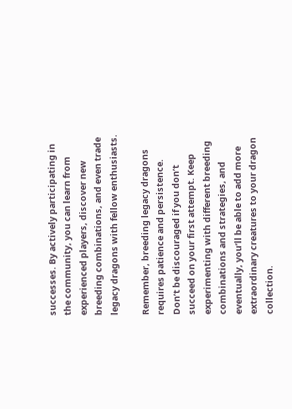successes. By actively participating in the community, you can learn from experienced players, discover new breeding combinations, and even trade legacy dragons with fellow enthusiasts.

Remember, breeding legacy dragons requires patience and persistence. Don’t be discouraged if you don’t succeed on your first attempt. Keep experimenting with different breeding combinations and strategies, and eventually, you’ll be able to add more extraordinary creatures to your dragon collection.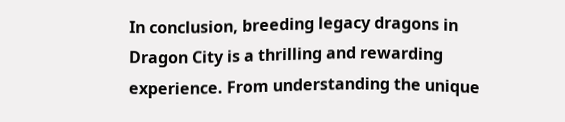In conclusion, breeding legacy dragons in Dragon City is a thrilling and rewarding experience. From understanding the unique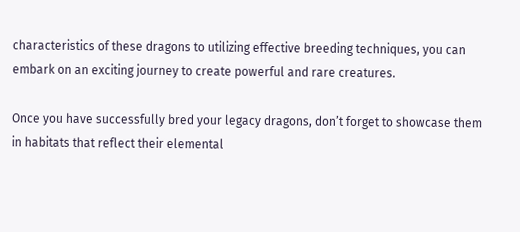characteristics of these dragons to utilizing effective breeding techniques, you can embark on an exciting journey to create powerful and rare creatures.

Once you have successfully bred your legacy dragons, don’t forget to showcase them in habitats that reflect their elemental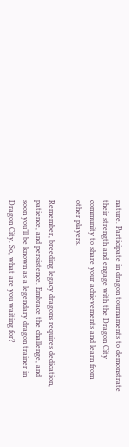nature. Participate in dragon tournaments to demonstrate their strength and engage with the Dragon City community to share your achievements and learn from other players.

Remember, breeding legacy dragons requires dedication, patience, and persistence. Embrace the challenge, and soon you’ll be known as a legendary dragon trainer in Dragon City. So, what are you waiting for?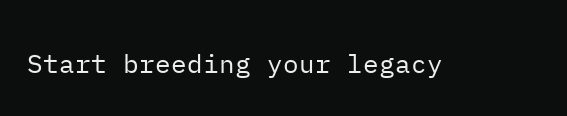Start breeding your legacy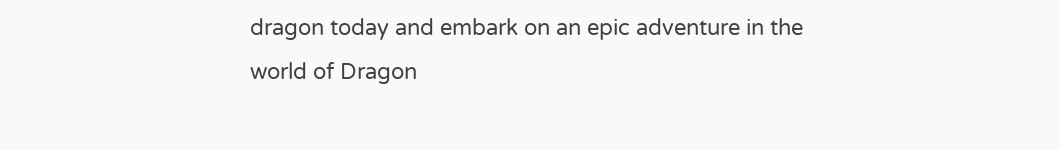dragon today and embark on an epic adventure in the world of Dragon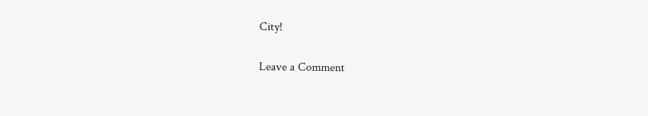City!

Leave a Comment